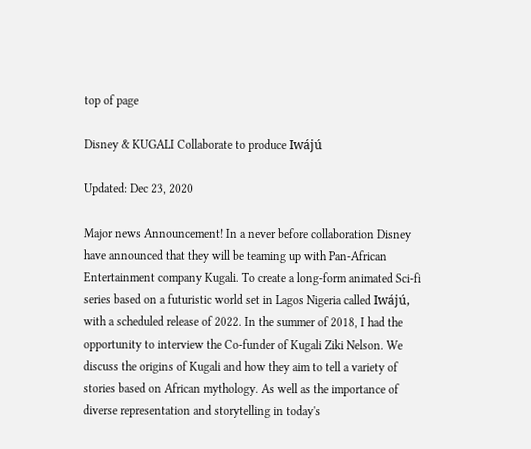top of page

Disney & KUGALI Collaborate to produce Iwájú

Updated: Dec 23, 2020

Major news Announcement! In a never before collaboration Disney have announced that they will be teaming up with Pan-African Entertainment company Kugali. To create a long-form animated Sci-fi series based on a futuristic world set in Lagos Nigeria called Iwájú, with a scheduled release of 2022. In the summer of 2018, I had the opportunity to interview the Co-funder of Kugali Ziki Nelson. We discuss the origins of Kugali and how they aim to tell a variety of stories based on African mythology. As well as the importance of diverse representation and storytelling in today's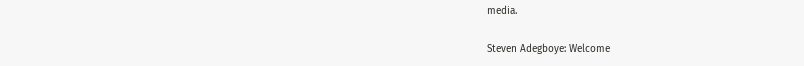media.

Steven Adegboye: Welcome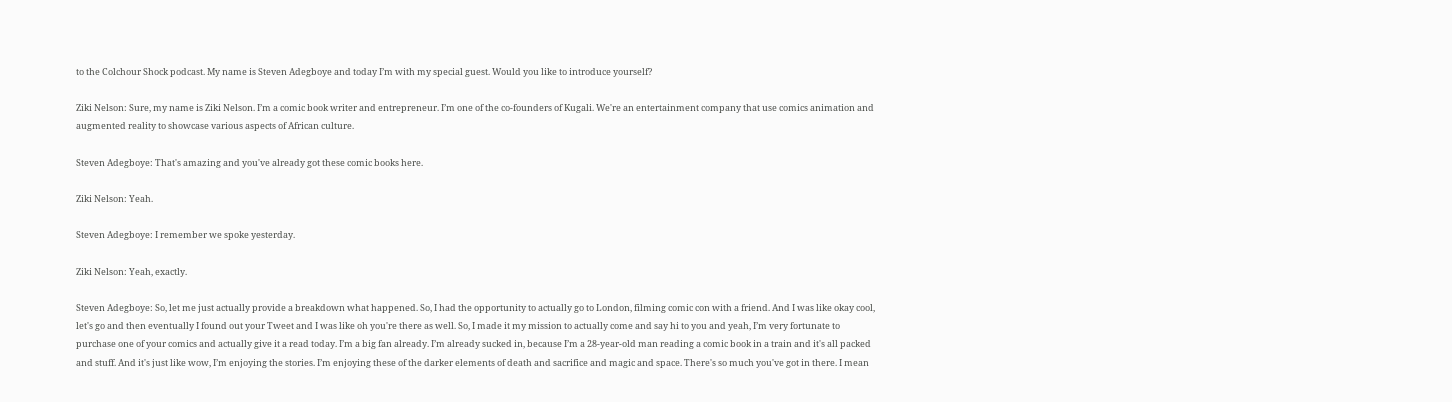to the Colchour Shock podcast. My name is Steven Adegboye and today I’m with my special guest. Would you like to introduce yourself?

Ziki Nelson: Sure, my name is Ziki Nelson. I’m a comic book writer and entrepreneur. I’m one of the co-founders of Kugali. We're an entertainment company that use comics animation and augmented reality to showcase various aspects of African culture.

Steven Adegboye: That's amazing and you've already got these comic books here.

Ziki Nelson: Yeah.

Steven Adegboye: I remember we spoke yesterday.

Ziki Nelson: Yeah, exactly.

Steven Adegboye: So, let me just actually provide a breakdown what happened. So, I had the opportunity to actually go to London, filming comic con with a friend. And I was like okay cool, let's go and then eventually I found out your Tweet and I was like oh you're there as well. So, I made it my mission to actually come and say hi to you and yeah, I’m very fortunate to purchase one of your comics and actually give it a read today. I’m a big fan already. I’m already sucked in, because I’m a 28-year-old man reading a comic book in a train and it's all packed and stuff. And it's just like wow, I’m enjoying the stories. I’m enjoying these of the darker elements of death and sacrifice and magic and space. There's so much you've got in there. I mean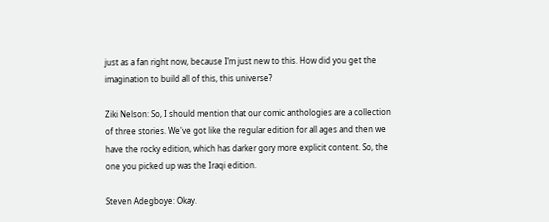just as a fan right now, because I’m just new to this. How did you get the imagination to build all of this, this universe?

Ziki Nelson: So, I should mention that our comic anthologies are a collection of three stories. We've got like the regular edition for all ages and then we have the rocky edition, which has darker gory more explicit content. So, the one you picked up was the Iraqi edition.

Steven Adegboye: Okay.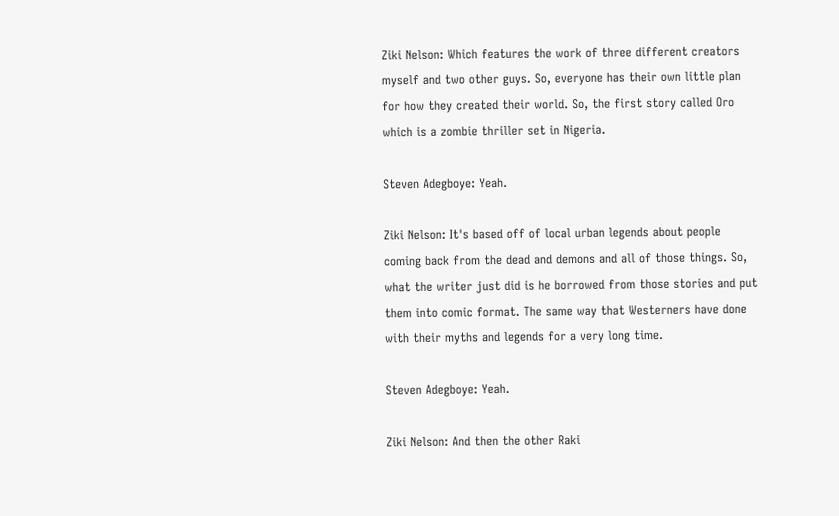Ziki Nelson: Which features the work of three different creators myself and two other guys. So, everyone has their own little plan for how they created their world. So, the first story called Oro which is a zombie thriller set in Nigeria.

Steven Adegboye: Yeah.

Ziki Nelson: It's based off of local urban legends about people coming back from the dead and demons and all of those things. So, what the writer just did is he borrowed from those stories and put them into comic format. The same way that Westerners have done with their myths and legends for a very long time.

Steven Adegboye: Yeah.

Ziki Nelson: And then the other Raki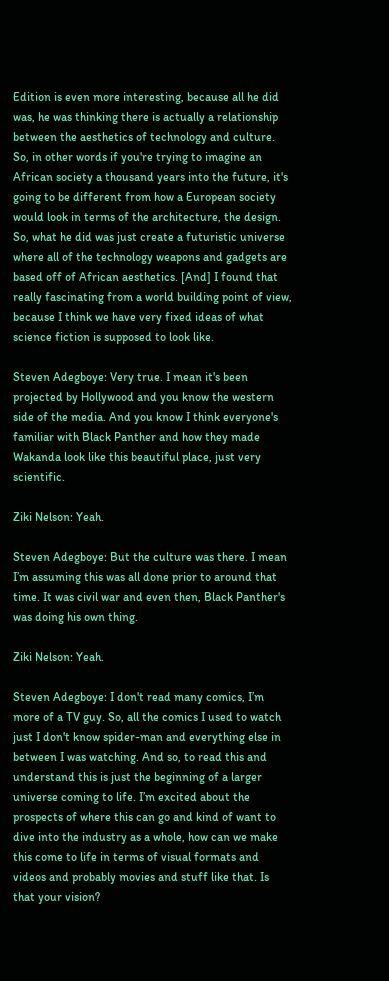Edition is even more interesting, because all he did was, he was thinking there is actually a relationship between the aesthetics of technology and culture. So, in other words if you're trying to imagine an African society a thousand years into the future, it's going to be different from how a European society would look in terms of the architecture, the design. So, what he did was just create a futuristic universe where all of the technology weapons and gadgets are based off of African aesthetics. [And] I found that really fascinating from a world building point of view, because I think we have very fixed ideas of what science fiction is supposed to look like.

Steven Adegboye: Very true. I mean it's been projected by Hollywood and you know the western side of the media. And you know I think everyone's familiar with Black Panther and how they made Wakanda look like this beautiful place, just very scientific.

Ziki Nelson: Yeah.

Steven Adegboye: But the culture was there. I mean I’m assuming this was all done prior to around that time. It was civil war and even then, Black Panther's was doing his own thing.

Ziki Nelson: Yeah.

Steven Adegboye: I don't read many comics, I’m more of a TV guy. So, all the comics I used to watch just I don't know spider-man and everything else in between I was watching. And so, to read this and understand this is just the beginning of a larger universe coming to life. I’m excited about the prospects of where this can go and kind of want to dive into the industry as a whole, how can we make this come to life in terms of visual formats and videos and probably movies and stuff like that. Is that your vision?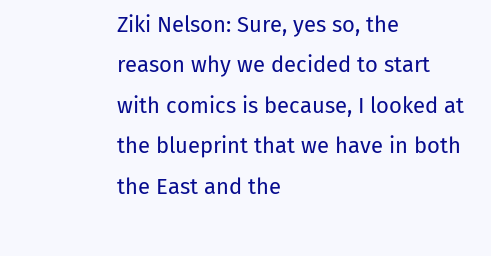Ziki Nelson: Sure, yes so, the reason why we decided to start with comics is because, I looked at the blueprint that we have in both the East and the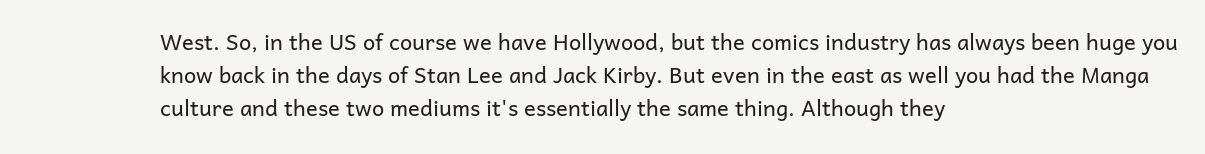West. So, in the US of course we have Hollywood, but the comics industry has always been huge you know back in the days of Stan Lee and Jack Kirby. But even in the east as well you had the Manga culture and these two mediums it's essentially the same thing. Although they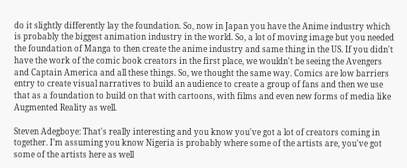do it slightly differently lay the foundation. So, now in Japan you have the Anime industry which is probably the biggest animation industry in the world. So, a lot of moving image but you needed the foundation of Manga to then create the anime industry and same thing in the US. If you didn't have the work of the comic book creators in the first place, we wouldn't be seeing the Avengers and Captain America and all these things. So, we thought the same way. Comics are low barriers entry to create visual narratives to build an audience to create a group of fans and then we use that as a foundation to build on that with cartoons, with films and even new forms of media like Augmented Reality as well.

Steven Adegboye: That's really interesting and you know you've got a lot of creators coming in together. I’m assuming you know Nigeria is probably where some of the artists are, you've got some of the artists here as well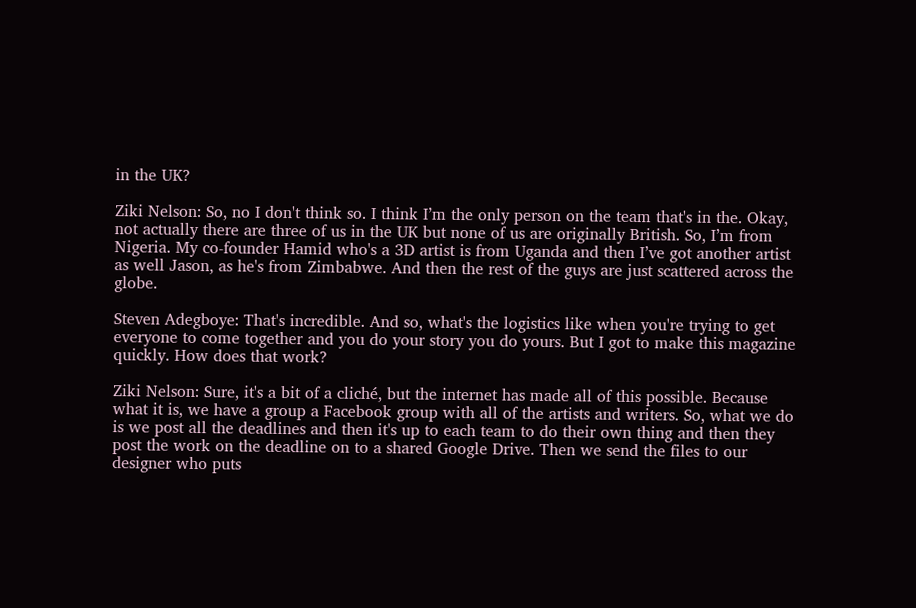in the UK?

Ziki Nelson: So, no I don't think so. I think I’m the only person on the team that's in the. Okay, not actually there are three of us in the UK but none of us are originally British. So, I’m from Nigeria. My co-founder Hamid who's a 3D artist is from Uganda and then I’ve got another artist as well Jason, as he's from Zimbabwe. And then the rest of the guys are just scattered across the globe.

Steven Adegboye: That's incredible. And so, what's the logistics like when you're trying to get everyone to come together and you do your story you do yours. But I got to make this magazine quickly. How does that work?

Ziki Nelson: Sure, it's a bit of a cliché, but the internet has made all of this possible. Because what it is, we have a group a Facebook group with all of the artists and writers. So, what we do is we post all the deadlines and then it's up to each team to do their own thing and then they post the work on the deadline on to a shared Google Drive. Then we send the files to our designer who puts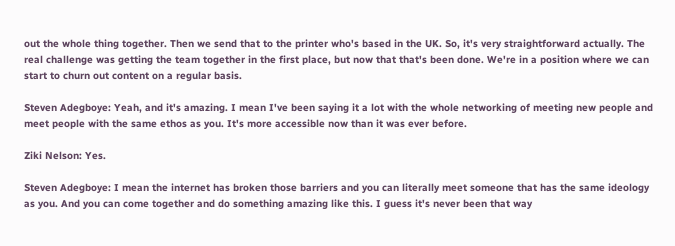out the whole thing together. Then we send that to the printer who's based in the UK. So, it's very straightforward actually. The real challenge was getting the team together in the first place, but now that that's been done. We're in a position where we can start to churn out content on a regular basis.

Steven Adegboye: Yeah, and it's amazing. I mean I've been saying it a lot with the whole networking of meeting new people and meet people with the same ethos as you. It's more accessible now than it was ever before.

Ziki Nelson: Yes.

Steven Adegboye: I mean the internet has broken those barriers and you can literally meet someone that has the same ideology as you. And you can come together and do something amazing like this. I guess it's never been that way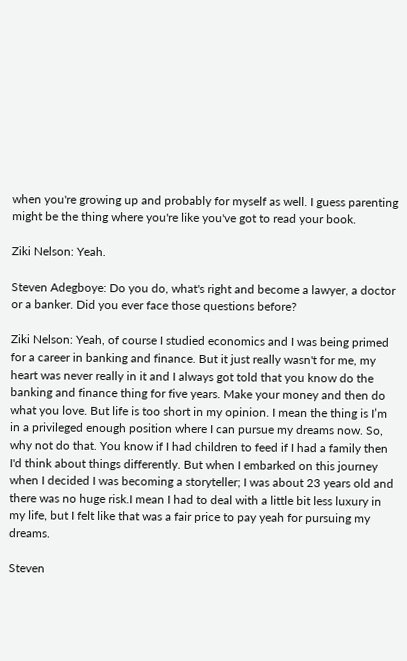when you're growing up and probably for myself as well. I guess parenting might be the thing where you're like you've got to read your book.

Ziki Nelson: Yeah.

Steven Adegboye: Do you do, what's right and become a lawyer, a doctor or a banker. Did you ever face those questions before?

Ziki Nelson: Yeah, of course I studied economics and I was being primed for a career in banking and finance. But it just really wasn't for me, my heart was never really in it and I always got told that you know do the banking and finance thing for five years. Make your money and then do what you love. But life is too short in my opinion. I mean the thing is I’m in a privileged enough position where I can pursue my dreams now. So, why not do that. You know if I had children to feed if I had a family then I'd think about things differently. But when I embarked on this journey when I decided I was becoming a storyteller; I was about 23 years old and there was no huge risk.I mean I had to deal with a little bit less luxury in my life, but I felt like that was a fair price to pay yeah for pursuing my dreams.

Steven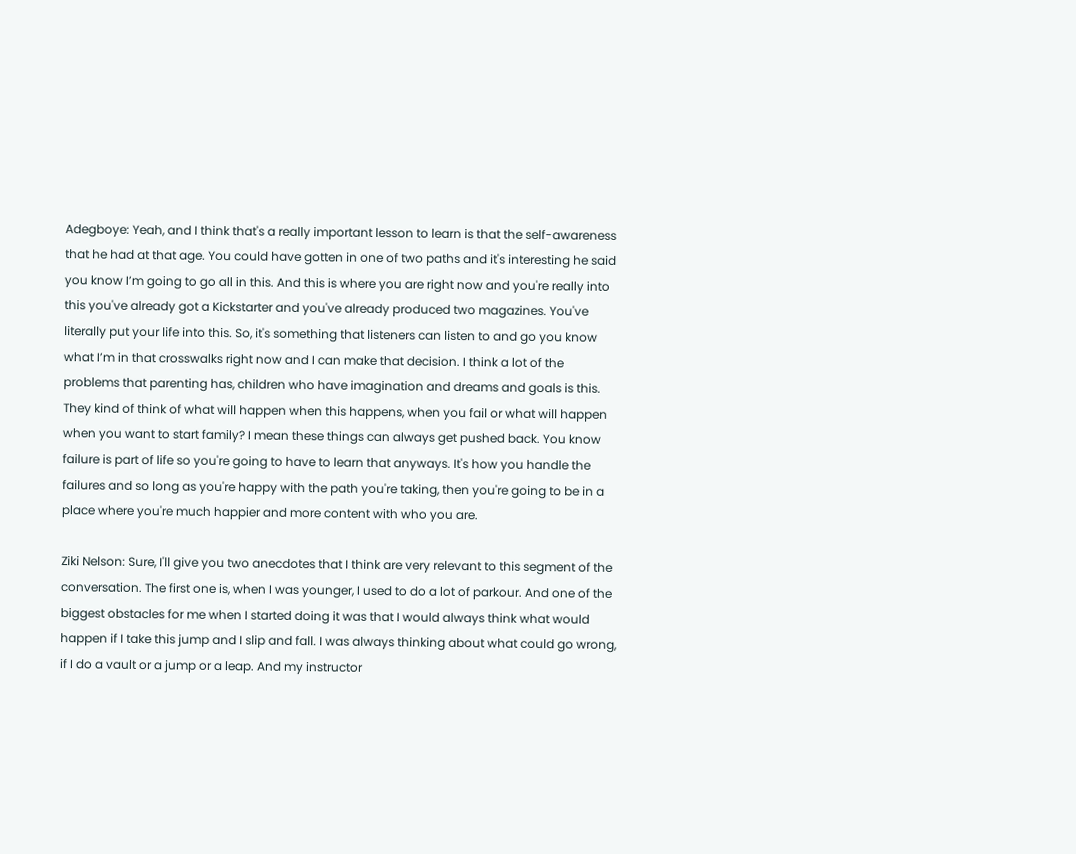Adegboye: Yeah, and I think that's a really important lesson to learn is that the self-awareness that he had at that age. You could have gotten in one of two paths and it's interesting he said you know I’m going to go all in this. And this is where you are right now and you're really into this you've already got a Kickstarter and you've already produced two magazines. You've literally put your life into this. So, it's something that listeners can listen to and go you know what I’m in that crosswalks right now and I can make that decision. I think a lot of the problems that parenting has, children who have imagination and dreams and goals is this. They kind of think of what will happen when this happens, when you fail or what will happen when you want to start family? I mean these things can always get pushed back. You know failure is part of life so you're going to have to learn that anyways. It's how you handle the failures and so long as you're happy with the path you're taking, then you're going to be in a place where you're much happier and more content with who you are.

Ziki Nelson: Sure, I'll give you two anecdotes that I think are very relevant to this segment of the conversation. The first one is, when I was younger, I used to do a lot of parkour. And one of the biggest obstacles for me when I started doing it was that I would always think what would happen if I take this jump and I slip and fall. I was always thinking about what could go wrong, if I do a vault or a jump or a leap. And my instructor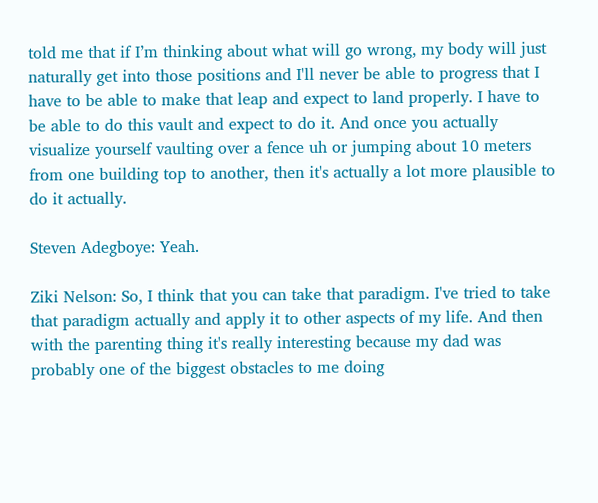told me that if I’m thinking about what will go wrong, my body will just naturally get into those positions and I'll never be able to progress that I have to be able to make that leap and expect to land properly. I have to be able to do this vault and expect to do it. And once you actually visualize yourself vaulting over a fence uh or jumping about 10 meters from one building top to another, then it's actually a lot more plausible to do it actually.

Steven Adegboye: Yeah.

Ziki Nelson: So, I think that you can take that paradigm. I've tried to take that paradigm actually and apply it to other aspects of my life. And then with the parenting thing it's really interesting because my dad was probably one of the biggest obstacles to me doing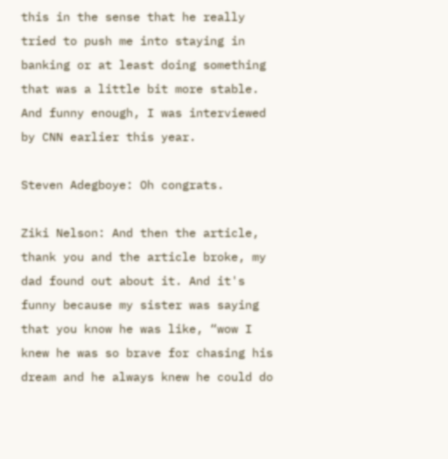this in the sense that he really tried to push me into staying in banking or at least doing something that was a little bit more stable. And funny enough, I was interviewed by CNN earlier this year.

Steven Adegboye: Oh congrats.

Ziki Nelson: And then the article, thank you and the article broke, my dad found out about it. And it's funny because my sister was saying that you know he was like, “wow I knew he was so brave for chasing his dream and he always knew he could do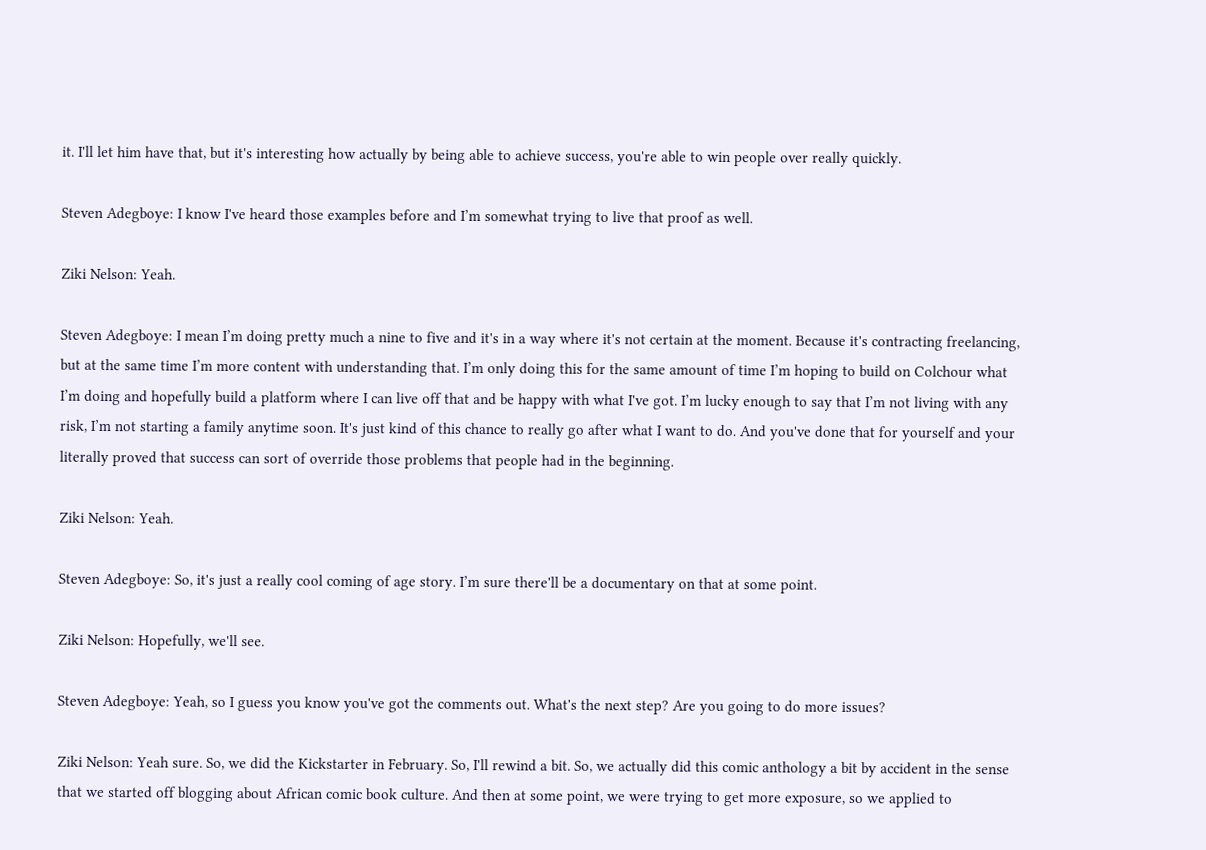it. I'll let him have that, but it's interesting how actually by being able to achieve success, you're able to win people over really quickly.

Steven Adegboye: I know I've heard those examples before and I’m somewhat trying to live that proof as well.

Ziki Nelson: Yeah.

Steven Adegboye: I mean I’m doing pretty much a nine to five and it's in a way where it's not certain at the moment. Because it's contracting freelancing, but at the same time I’m more content with understanding that. I’m only doing this for the same amount of time I’m hoping to build on Colchour what I’m doing and hopefully build a platform where I can live off that and be happy with what I've got. I’m lucky enough to say that I’m not living with any risk, I’m not starting a family anytime soon. It's just kind of this chance to really go after what I want to do. And you've done that for yourself and your literally proved that success can sort of override those problems that people had in the beginning.

Ziki Nelson: Yeah.

Steven Adegboye: So, it's just a really cool coming of age story. I’m sure there'll be a documentary on that at some point.

Ziki Nelson: Hopefully, we'll see.

Steven Adegboye: Yeah, so I guess you know you've got the comments out. What's the next step? Are you going to do more issues?

Ziki Nelson: Yeah sure. So, we did the Kickstarter in February. So, I'll rewind a bit. So, we actually did this comic anthology a bit by accident in the sense that we started off blogging about African comic book culture. And then at some point, we were trying to get more exposure, so we applied to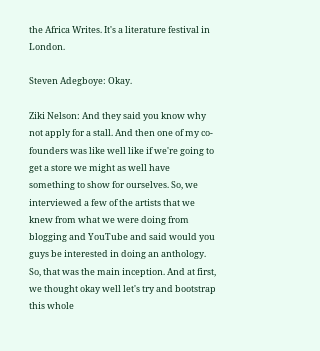the Africa Writes. It's a literature festival in London.

Steven Adegboye: Okay.

Ziki Nelson: And they said you know why not apply for a stall. And then one of my co-founders was like well like if we're going to get a store we might as well have something to show for ourselves. So, we interviewed a few of the artists that we knew from what we were doing from blogging and YouTube and said would you guys be interested in doing an anthology. So, that was the main inception. And at first, we thought okay well let's try and bootstrap this whole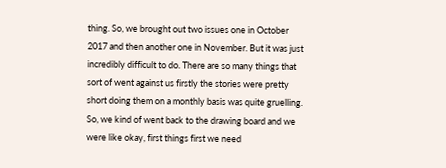thing. So, we brought out two issues one in October 2017 and then another one in November. But it was just incredibly difficult to do. There are so many things that sort of went against us firstly the stories were pretty short doing them on a monthly basis was quite gruelling. So, we kind of went back to the drawing board and we were like okay, first things first we need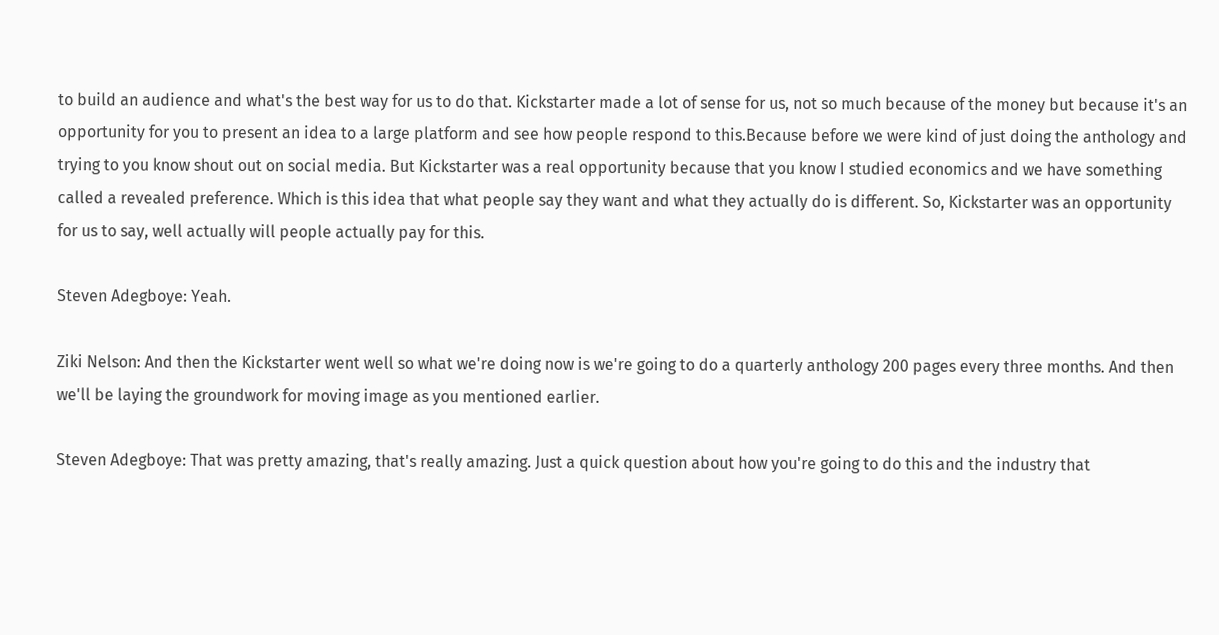to build an audience and what's the best way for us to do that. Kickstarter made a lot of sense for us, not so much because of the money but because it's an opportunity for you to present an idea to a large platform and see how people respond to this.Because before we were kind of just doing the anthology and trying to you know shout out on social media. But Kickstarter was a real opportunity because that you know I studied economics and we have something called a revealed preference. Which is this idea that what people say they want and what they actually do is different. So, Kickstarter was an opportunity for us to say, well actually will people actually pay for this.

Steven Adegboye: Yeah.

Ziki Nelson: And then the Kickstarter went well so what we're doing now is we're going to do a quarterly anthology 200 pages every three months. And then we'll be laying the groundwork for moving image as you mentioned earlier.

Steven Adegboye: That was pretty amazing, that's really amazing. Just a quick question about how you're going to do this and the industry that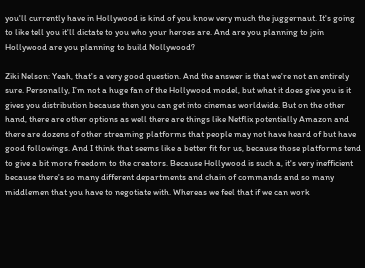you'll currently have in Hollywood is kind of you know very much the juggernaut. It's going to like tell you it'll dictate to you who your heroes are. And are you planning to join Hollywood are you planning to build Nollywood?

Ziki Nelson: Yeah, that's a very good question. And the answer is that we're not an entirely sure. Personally, I’m not a huge fan of the Hollywood model, but what it does give you is it gives you distribution because then you can get into cinemas worldwide. But on the other hand, there are other options as well there are things like Netflix potentially Amazon and there are dozens of other streaming platforms that people may not have heard of but have good followings. And I think that seems like a better fit for us, because those platforms tend to give a bit more freedom to the creators. Because Hollywood is such a, it's very inefficient because there's so many different departments and chain of commands and so many middlemen that you have to negotiate with. Whereas we feel that if we can work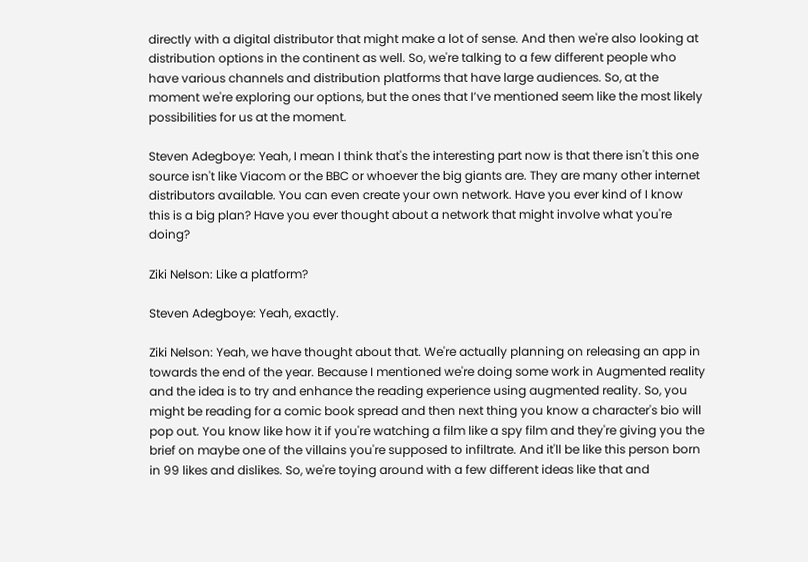directly with a digital distributor that might make a lot of sense. And then we're also looking at distribution options in the continent as well. So, we're talking to a few different people who have various channels and distribution platforms that have large audiences. So, at the moment we're exploring our options, but the ones that I’ve mentioned seem like the most likely possibilities for us at the moment.

Steven Adegboye: Yeah, I mean I think that's the interesting part now is that there isn't this one source isn't like Viacom or the BBC or whoever the big giants are. They are many other internet distributors available. You can even create your own network. Have you ever kind of I know this is a big plan? Have you ever thought about a network that might involve what you're doing?

Ziki Nelson: Like a platform?

Steven Adegboye: Yeah, exactly.

Ziki Nelson: Yeah, we have thought about that. We're actually planning on releasing an app in towards the end of the year. Because I mentioned we're doing some work in Augmented reality and the idea is to try and enhance the reading experience using augmented reality. So, you might be reading for a comic book spread and then next thing you know a character's bio will pop out. You know like how it if you're watching a film like a spy film and they're giving you the brief on maybe one of the villains you're supposed to infiltrate. And it'll be like this person born in 99 likes and dislikes. So, we're toying around with a few different ideas like that and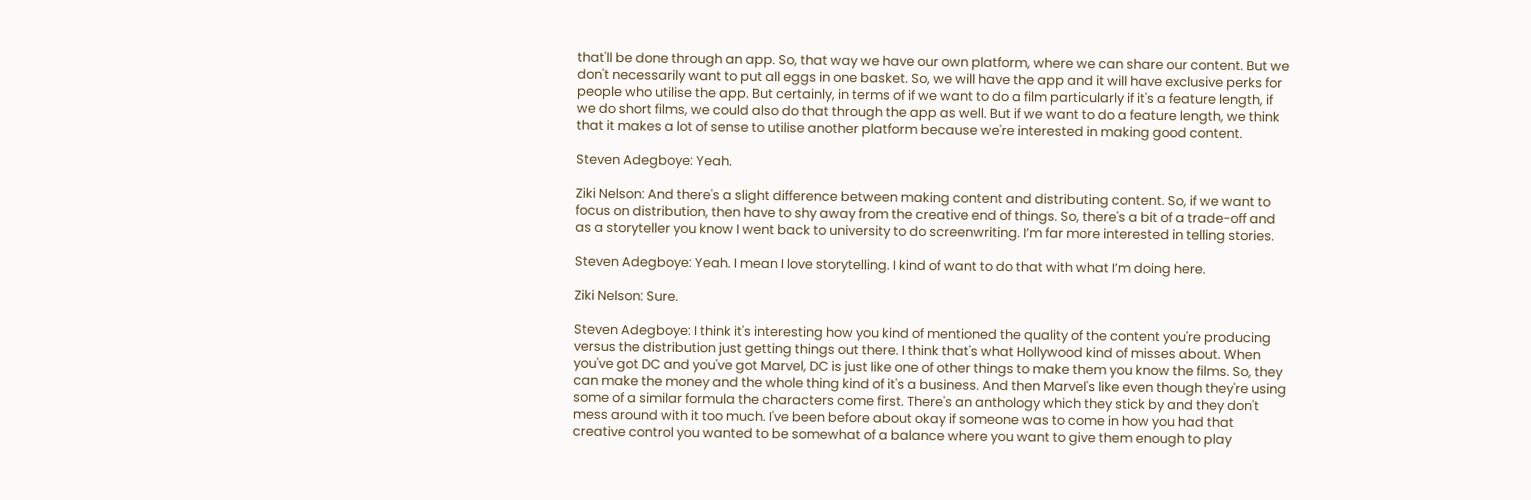that'll be done through an app. So, that way we have our own platform, where we can share our content. But we don't necessarily want to put all eggs in one basket. So, we will have the app and it will have exclusive perks for people who utilise the app. But certainly, in terms of if we want to do a film particularly if it's a feature length, if we do short films, we could also do that through the app as well. But if we want to do a feature length, we think that it makes a lot of sense to utilise another platform because we're interested in making good content.

Steven Adegboye: Yeah.

Ziki Nelson: And there's a slight difference between making content and distributing content. So, if we want to focus on distribution, then have to shy away from the creative end of things. So, there's a bit of a trade-off and as a storyteller you know I went back to university to do screenwriting. I’m far more interested in telling stories.

Steven Adegboye: Yeah. I mean I love storytelling. I kind of want to do that with what I’m doing here.

Ziki Nelson: Sure.

Steven Adegboye: I think it's interesting how you kind of mentioned the quality of the content you're producing versus the distribution just getting things out there. I think that's what Hollywood kind of misses about. When you've got DC and you've got Marvel, DC is just like one of other things to make them you know the films. So, they can make the money and the whole thing kind of it's a business. And then Marvel's like even though they're using some of a similar formula the characters come first. There's an anthology which they stick by and they don't mess around with it too much. I've been before about okay if someone was to come in how you had that creative control you wanted to be somewhat of a balance where you want to give them enough to play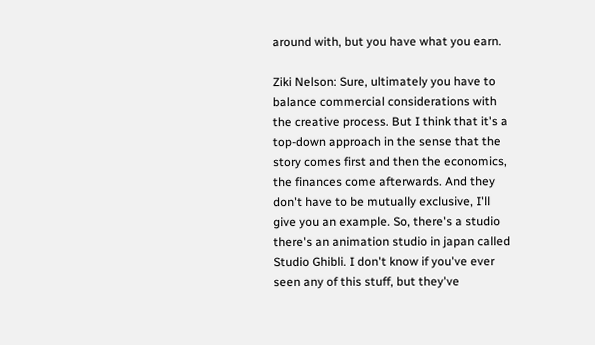around with, but you have what you earn.

Ziki Nelson: Sure, ultimately you have to balance commercial considerations with the creative process. But I think that it's a top-down approach in the sense that the story comes first and then the economics, the finances come afterwards. And they don't have to be mutually exclusive, I'll give you an example. So, there's a studio there's an animation studio in japan called Studio Ghibli. I don't know if you've ever seen any of this stuff, but they've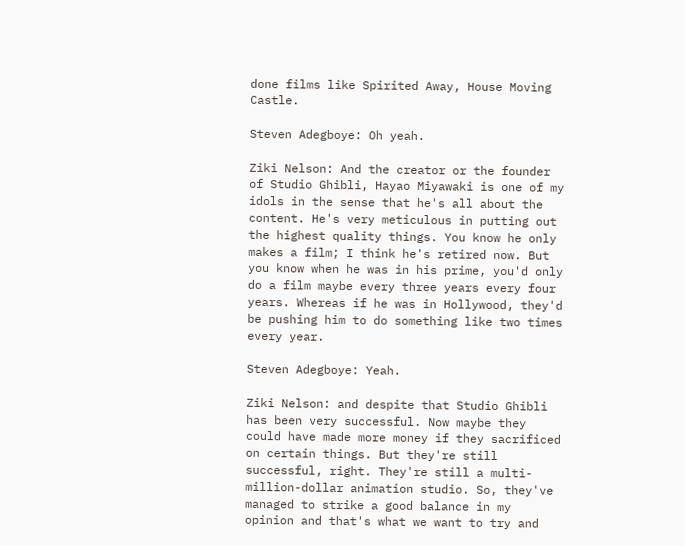done films like Spirited Away, House Moving Castle.

Steven Adegboye: Oh yeah.

Ziki Nelson: And the creator or the founder of Studio Ghibli, Hayao Miyawaki is one of my idols in the sense that he's all about the content. He's very meticulous in putting out the highest quality things. You know he only makes a film; I think he's retired now. But you know when he was in his prime, you'd only do a film maybe every three years every four years. Whereas if he was in Hollywood, they'd be pushing him to do something like two times every year.

Steven Adegboye: Yeah.

Ziki Nelson: and despite that Studio Ghibli has been very successful. Now maybe they could have made more money if they sacrificed on certain things. But they're still successful, right. They're still a multi-million-dollar animation studio. So, they've managed to strike a good balance in my opinion and that's what we want to try and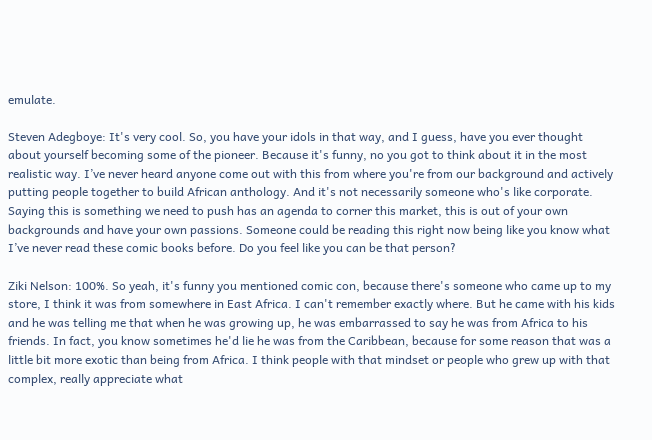emulate.

Steven Adegboye: It's very cool. So, you have your idols in that way, and I guess, have you ever thought about yourself becoming some of the pioneer. Because it's funny, no you got to think about it in the most realistic way. I’ve never heard anyone come out with this from where you're from our background and actively putting people together to build African anthology. And it's not necessarily someone who's like corporate. Saying this is something we need to push has an agenda to corner this market, this is out of your own backgrounds and have your own passions. Someone could be reading this right now being like you know what I’ve never read these comic books before. Do you feel like you can be that person?

Ziki Nelson: 100%. So yeah, it's funny you mentioned comic con, because there's someone who came up to my store, I think it was from somewhere in East Africa. I can't remember exactly where. But he came with his kids and he was telling me that when he was growing up, he was embarrassed to say he was from Africa to his friends. In fact, you know sometimes he'd lie he was from the Caribbean, because for some reason that was a little bit more exotic than being from Africa. I think people with that mindset or people who grew up with that complex, really appreciate what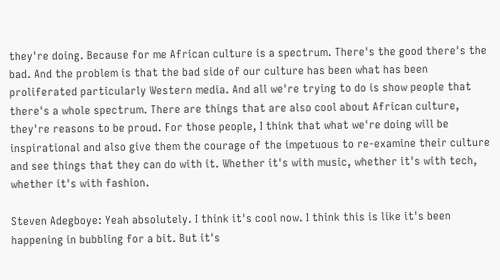they're doing. Because for me African culture is a spectrum. There's the good there's the bad. And the problem is that the bad side of our culture has been what has been proliferated particularly Western media. And all we're trying to do is show people that there's a whole spectrum. There are things that are also cool about African culture, they're reasons to be proud. For those people, I think that what we're doing will be inspirational and also give them the courage of the impetuous to re-examine their culture and see things that they can do with it. Whether it's with music, whether it's with tech, whether it's with fashion.

Steven Adegboye: Yeah absolutely. I think it's cool now. I think this is like it's been happening in bubbling for a bit. But it's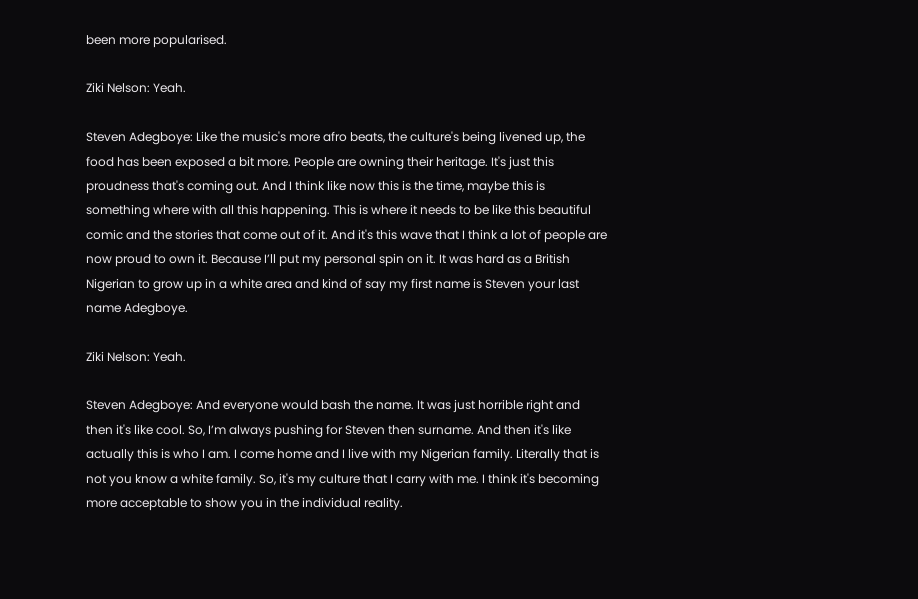been more popularised.

Ziki Nelson: Yeah.

Steven Adegboye: Like the music's more afro beats, the culture's being livened up, the food has been exposed a bit more. People are owning their heritage. It's just this proudness that's coming out. And I think like now this is the time, maybe this is something where with all this happening. This is where it needs to be like this beautiful comic and the stories that come out of it. And it's this wave that I think a lot of people are now proud to own it. Because I’ll put my personal spin on it. It was hard as a British Nigerian to grow up in a white area and kind of say my first name is Steven your last name Adegboye.

Ziki Nelson: Yeah.

Steven Adegboye: And everyone would bash the name. It was just horrible right and then it's like cool. So, I’m always pushing for Steven then surname. And then it's like actually this is who I am. I come home and I live with my Nigerian family. Literally that is not you know a white family. So, it's my culture that I carry with me. I think it's becoming more acceptable to show you in the individual reality.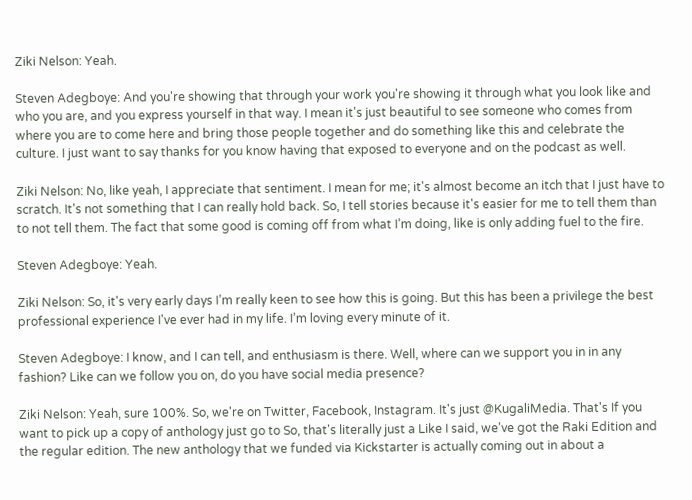Ziki Nelson: Yeah.

Steven Adegboye: And you're showing that through your work you're showing it through what you look like and who you are, and you express yourself in that way. I mean it's just beautiful to see someone who comes from where you are to come here and bring those people together and do something like this and celebrate the culture. I just want to say thanks for you know having that exposed to everyone and on the podcast as well.

Ziki Nelson: No, like yeah, I appreciate that sentiment. I mean for me; it's almost become an itch that I just have to scratch. It's not something that I can really hold back. So, I tell stories because it's easier for me to tell them than to not tell them. The fact that some good is coming off from what I’m doing, like is only adding fuel to the fire.

Steven Adegboye: Yeah.

Ziki Nelson: So, it's very early days I’m really keen to see how this is going. But this has been a privilege the best professional experience I've ever had in my life. I’m loving every minute of it.

Steven Adegboye: I know, and I can tell, and enthusiasm is there. Well, where can we support you in in any fashion? Like can we follow you on, do you have social media presence?

Ziki Nelson: Yeah, sure 100%. So, we're on Twitter, Facebook, Instagram. It's just @KugaliMedia. That's If you want to pick up a copy of anthology just go to So, that's literally just a Like I said, we've got the Raki Edition and the regular edition. The new anthology that we funded via Kickstarter is actually coming out in about a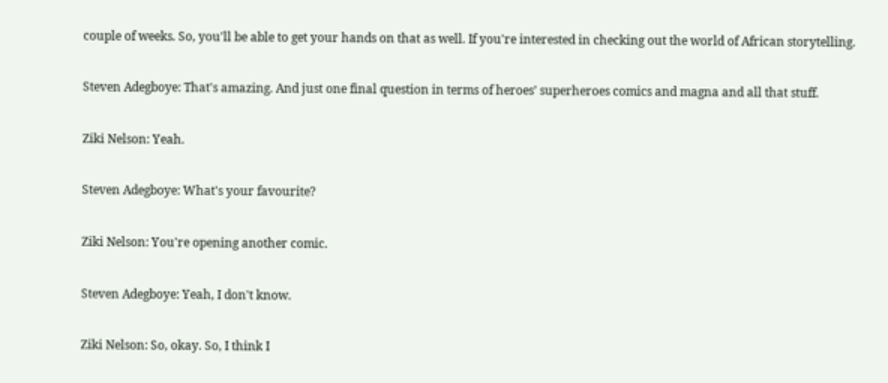couple of weeks. So, you'll be able to get your hands on that as well. If you're interested in checking out the world of African storytelling.

Steven Adegboye: That's amazing. And just one final question in terms of heroes’ superheroes comics and magna and all that stuff.

Ziki Nelson: Yeah.

Steven Adegboye: What's your favourite?

Ziki Nelson: You're opening another comic.

Steven Adegboye: Yeah, I don't know.

Ziki Nelson: So, okay. So, I think I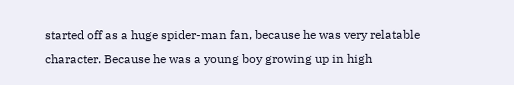started off as a huge spider-man fan, because he was very relatable character. Because he was a young boy growing up in high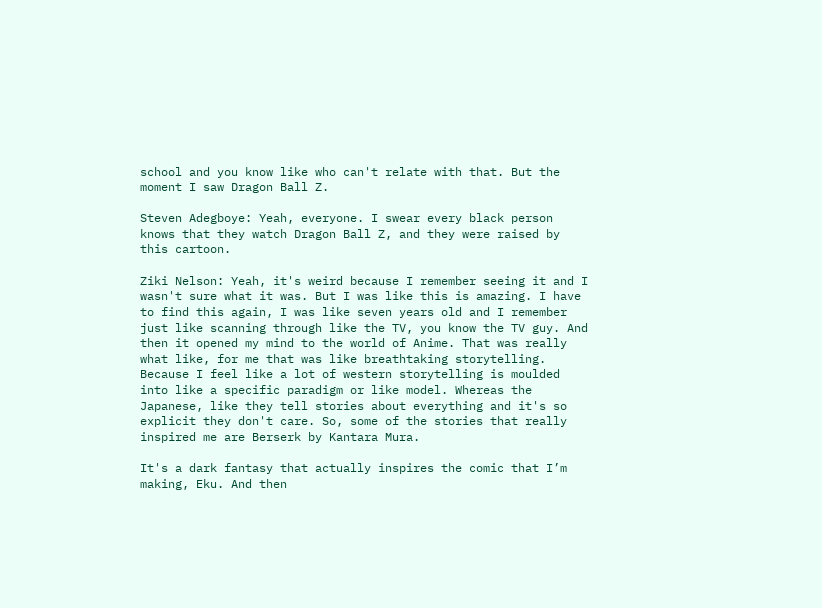school and you know like who can't relate with that. But the moment I saw Dragon Ball Z.

Steven Adegboye: Yeah, everyone. I swear every black person knows that they watch Dragon Ball Z, and they were raised by this cartoon.

Ziki Nelson: Yeah, it's weird because I remember seeing it and I wasn't sure what it was. But I was like this is amazing. I have to find this again, I was like seven years old and I remember just like scanning through like the TV, you know the TV guy. And then it opened my mind to the world of Anime. That was really what like, for me that was like breathtaking storytelling. Because I feel like a lot of western storytelling is moulded into like a specific paradigm or like model. Whereas the Japanese, like they tell stories about everything and it's so explicit they don't care. So, some of the stories that really inspired me are Berserk by Kantara Mura.

It's a dark fantasy that actually inspires the comic that I’m making, Eku. And then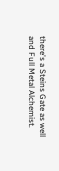there's a Steins Gate as well and Full Metal Alchemist.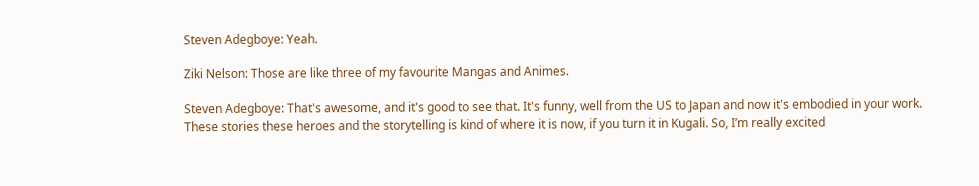Steven Adegboye: Yeah.

Ziki Nelson: Those are like three of my favourite Mangas and Animes.

Steven Adegboye: That's awesome, and it's good to see that. It's funny, well from the US to Japan and now it's embodied in your work. These stories these heroes and the storytelling is kind of where it is now, if you turn it in Kugali. So, I’m really excited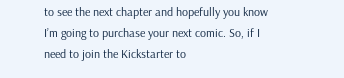to see the next chapter and hopefully you know I’m going to purchase your next comic. So, if I need to join the Kickstarter to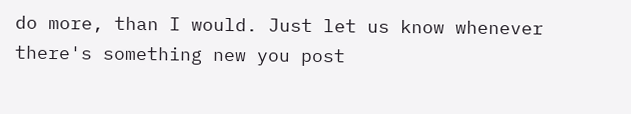do more, than I would. Just let us know whenever there's something new you post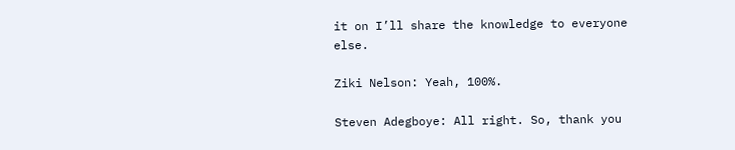it on I’ll share the knowledge to everyone else.

Ziki Nelson: Yeah, 100%.

Steven Adegboye: All right. So, thank you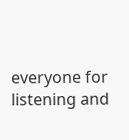everyone for listening and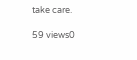take care.

59 views0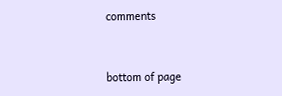comments


bottom of page